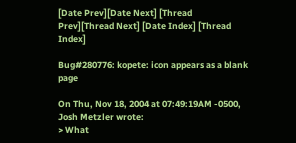[Date Prev][Date Next] [Thread Prev][Thread Next] [Date Index] [Thread Index]

Bug#280776: kopete: icon appears as a blank page

On Thu, Nov 18, 2004 at 07:49:19AM -0500, Josh Metzler wrote:
> What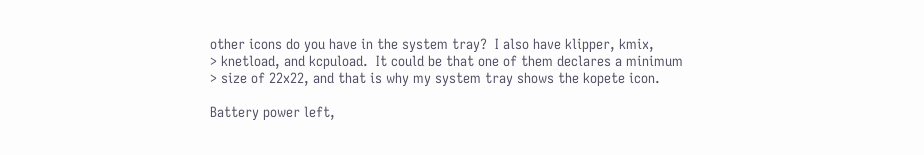other icons do you have in the system tray?  I also have klipper, kmix,
> knetload, and kcpuload.  It could be that one of them declares a minimum
> size of 22x22, and that is why my system tray shows the kopete icon.

Battery power left,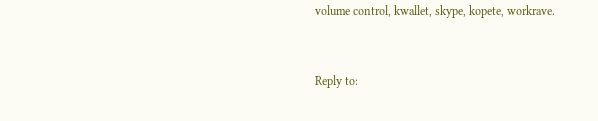volume control, kwallet, skype, kopete, workrave.


Reply to: